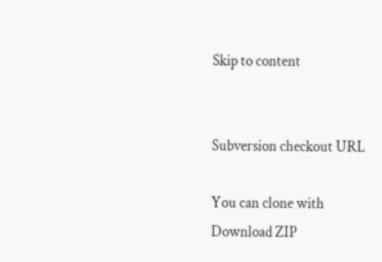Skip to content


Subversion checkout URL

You can clone with
Download ZIP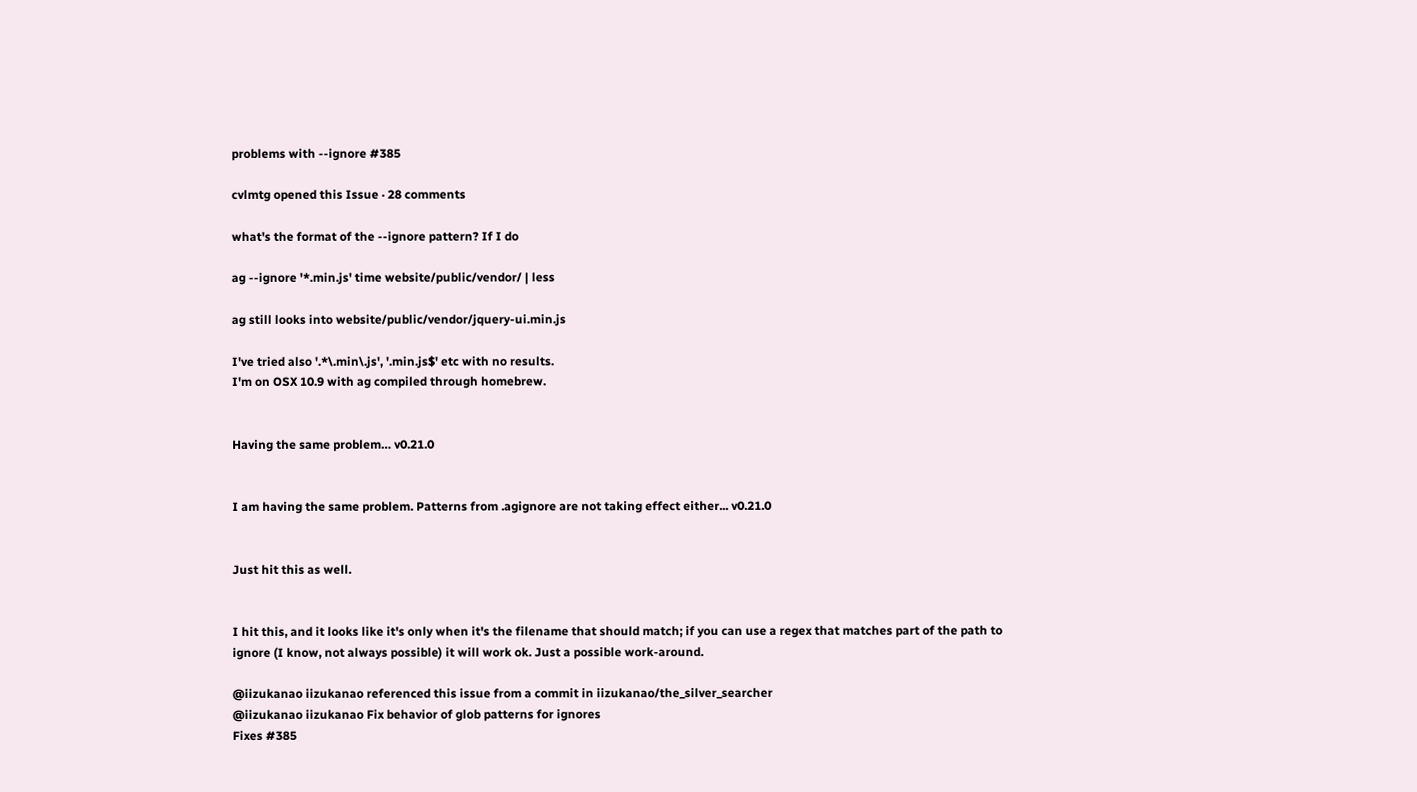problems with --ignore #385

cvlmtg opened this Issue · 28 comments

what's the format of the --ignore pattern? If I do

ag --ignore '*.min.js' time website/public/vendor/ | less

ag still looks into website/public/vendor/jquery-ui.min.js

I've tried also '.*\.min\.js', '.min.js$' etc with no results.
I'm on OSX 10.9 with ag compiled through homebrew.


Having the same problem… v0.21.0


I am having the same problem. Patterns from .agignore are not taking effect either... v0.21.0


Just hit this as well.


I hit this, and it looks like it's only when it's the filename that should match; if you can use a regex that matches part of the path to ignore (I know, not always possible) it will work ok. Just a possible work-around.

@iizukanao iizukanao referenced this issue from a commit in iizukanao/the_silver_searcher
@iizukanao iizukanao Fix behavior of glob patterns for ignores
Fixes #385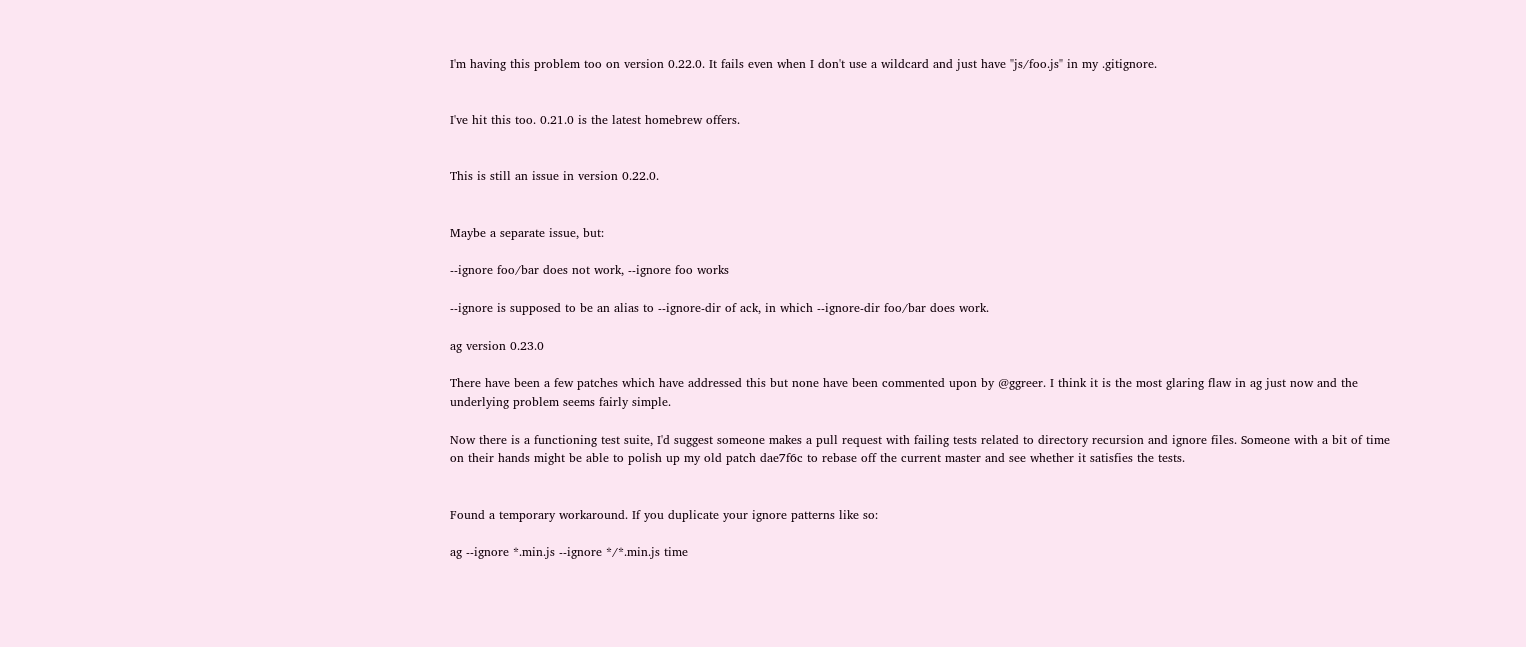I'm having this problem too on version 0.22.0. It fails even when I don't use a wildcard and just have "js/foo.js" in my .gitignore.


I've hit this too. 0.21.0 is the latest homebrew offers.


This is still an issue in version 0.22.0.


Maybe a separate issue, but:

--ignore foo/bar does not work, --ignore foo works

--ignore is supposed to be an alias to --ignore-dir of ack, in which --ignore-dir foo/bar does work.

ag version 0.23.0

There have been a few patches which have addressed this but none have been commented upon by @ggreer. I think it is the most glaring flaw in ag just now and the underlying problem seems fairly simple.

Now there is a functioning test suite, I'd suggest someone makes a pull request with failing tests related to directory recursion and ignore files. Someone with a bit of time on their hands might be able to polish up my old patch dae7f6c to rebase off the current master and see whether it satisfies the tests.


Found a temporary workaround. If you duplicate your ignore patterns like so:

ag --ignore *.min.js --ignore */*.min.js time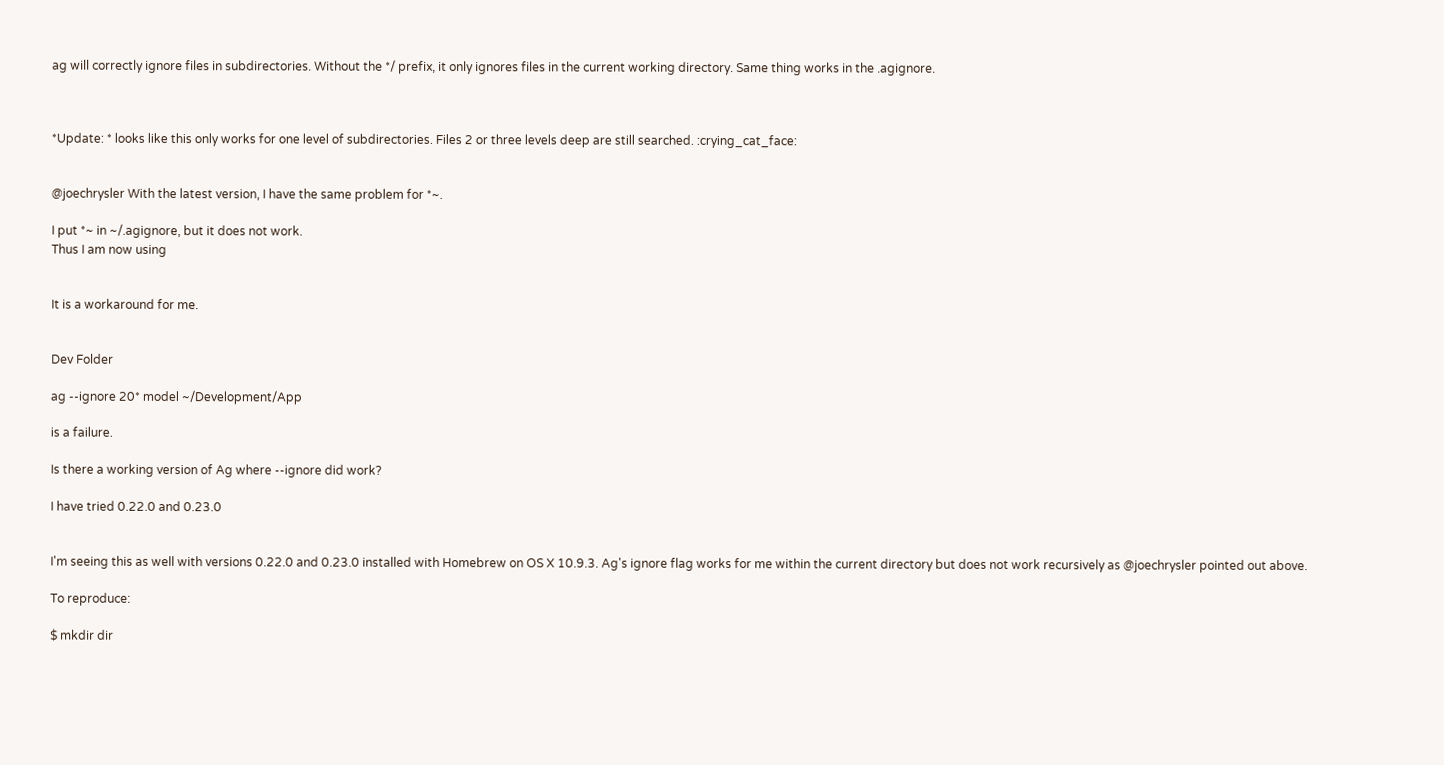ag will correctly ignore files in subdirectories. Without the */ prefix, it only ignores files in the current working directory. Same thing works in the .agignore.



*Update: * looks like this only works for one level of subdirectories. Files 2 or three levels deep are still searched. :crying_cat_face:


@joechrysler With the latest version, I have the same problem for *~.

I put *~ in ~/.agignore, but it does not work.
Thus I am now using


It is a workaround for me.


Dev Folder

ag --ignore 20* model ~/Development/App

is a failure.

Is there a working version of Ag where --ignore did work?

I have tried 0.22.0 and 0.23.0


I'm seeing this as well with versions 0.22.0 and 0.23.0 installed with Homebrew on OS X 10.9.3. Ag's ignore flag works for me within the current directory but does not work recursively as @joechrysler pointed out above.

To reproduce:

$ mkdir dir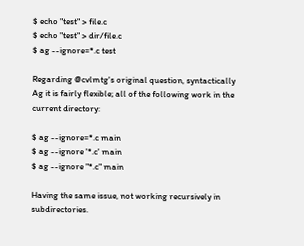$ echo "test" > file.c
$ echo "test" > dir/file.c
$ ag --ignore=*.c test

Regarding @cvlmtg's original question, syntactically Ag it is fairly flexible; all of the following work in the current directory:

$ ag --ignore=*.c main
$ ag --ignore '*.c' main
$ ag --ignore "*.c" main

Having the same issue, not working recursively in subdirectories.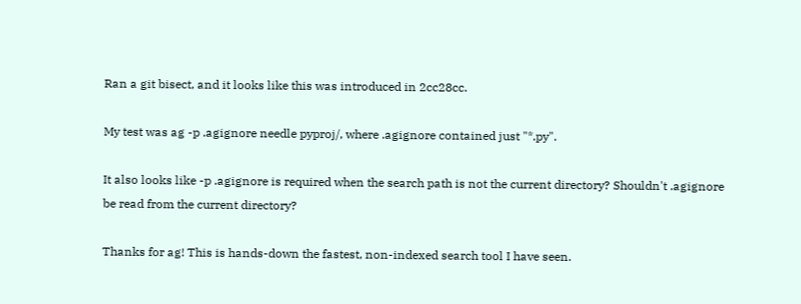Ran a git bisect, and it looks like this was introduced in 2cc28cc.

My test was ag -p .agignore needle pyproj/, where .agignore contained just "*.py".

It also looks like -p .agignore is required when the search path is not the current directory? Shouldn't .agignore be read from the current directory?

Thanks for ag! This is hands-down the fastest, non-indexed search tool I have seen.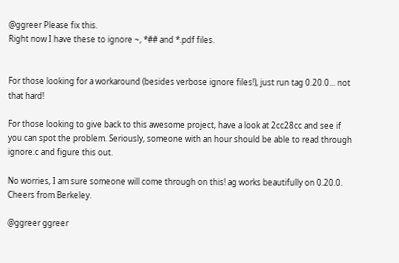@ggreer Please fix this.
Right now I have these to ignore ~, *## and *.pdf files.


For those looking for a workaround (besides verbose ignore files!), just run tag 0.20.0... not that hard!

For those looking to give back to this awesome project, have a look at 2cc28cc and see if you can spot the problem. Seriously, someone with an hour should be able to read through ignore.c and figure this out.

No worries, I am sure someone will come through on this! ag works beautifully on 0.20.0. Cheers from Berkeley.

@ggreer ggreer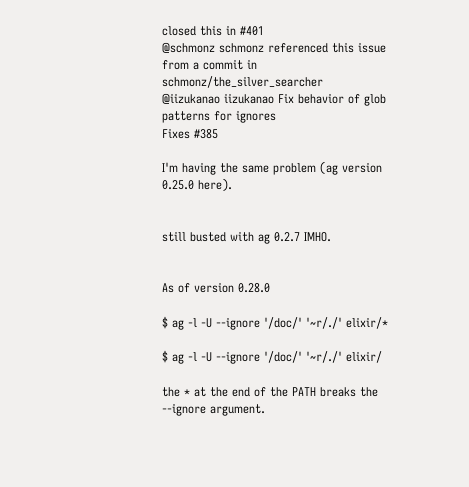closed this in #401
@schmonz schmonz referenced this issue from a commit in schmonz/the_silver_searcher
@iizukanao iizukanao Fix behavior of glob patterns for ignores
Fixes #385

I'm having the same problem (ag version 0.25.0 here).


still busted with ag 0.2.7 IMHO.


As of version 0.28.0

$ ag -l -U --ignore '/doc/' '~r/./' elixir/*

$ ag -l -U --ignore '/doc/' '~r/./' elixir/

the * at the end of the PATH breaks the --ignore argument.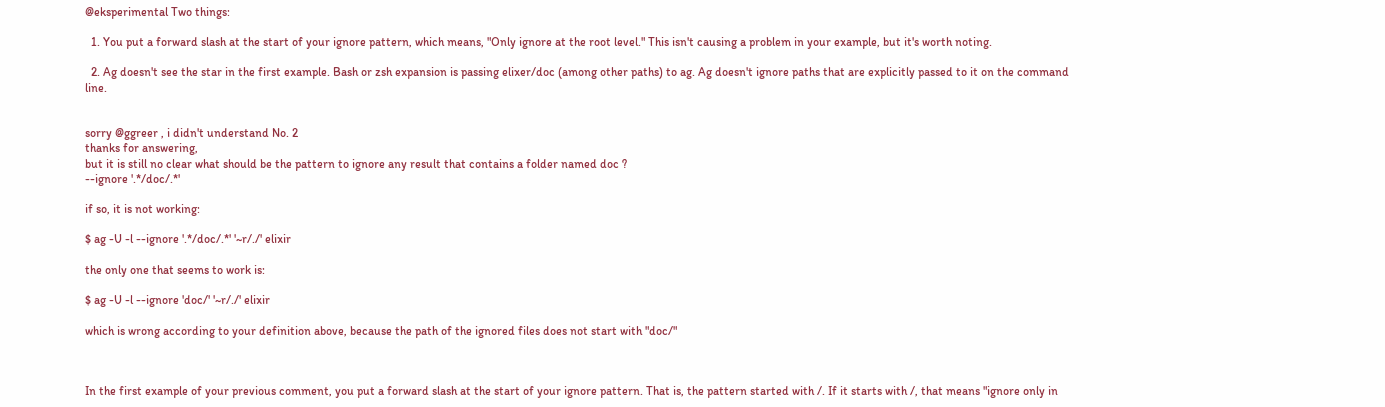@eksperimental Two things:

  1. You put a forward slash at the start of your ignore pattern, which means, "Only ignore at the root level." This isn't causing a problem in your example, but it's worth noting.

  2. Ag doesn't see the star in the first example. Bash or zsh expansion is passing elixer/doc (among other paths) to ag. Ag doesn't ignore paths that are explicitly passed to it on the command line.


sorry @ggreer , i didn't understand No. 2
thanks for answering,
but it is still no clear what should be the pattern to ignore any result that contains a folder named doc ?
--ignore '.*/doc/.*'

if so, it is not working:

$ ag -U -l --ignore '.*/doc/.*' '~r/./' elixir

the only one that seems to work is:

$ ag -U -l --ignore 'doc/' '~r/./' elixir

which is wrong according to your definition above, because the path of the ignored files does not start with "doc/"



In the first example of your previous comment, you put a forward slash at the start of your ignore pattern. That is, the pattern started with /. If it starts with /, that means "ignore only in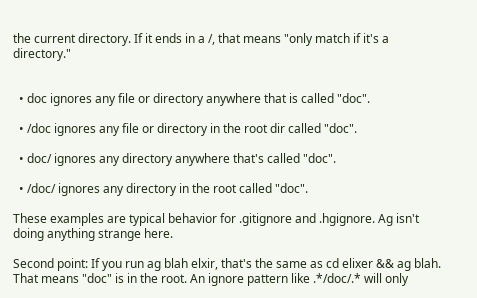the current directory. If it ends in a /, that means "only match if it's a directory."


  • doc ignores any file or directory anywhere that is called "doc".

  • /doc ignores any file or directory in the root dir called "doc".

  • doc/ ignores any directory anywhere that's called "doc".

  • /doc/ ignores any directory in the root called "doc".

These examples are typical behavior for .gitignore and .hgignore. Ag isn't doing anything strange here.

Second point: If you run ag blah elxir, that's the same as cd elixer && ag blah. That means "doc" is in the root. An ignore pattern like .*/doc/.* will only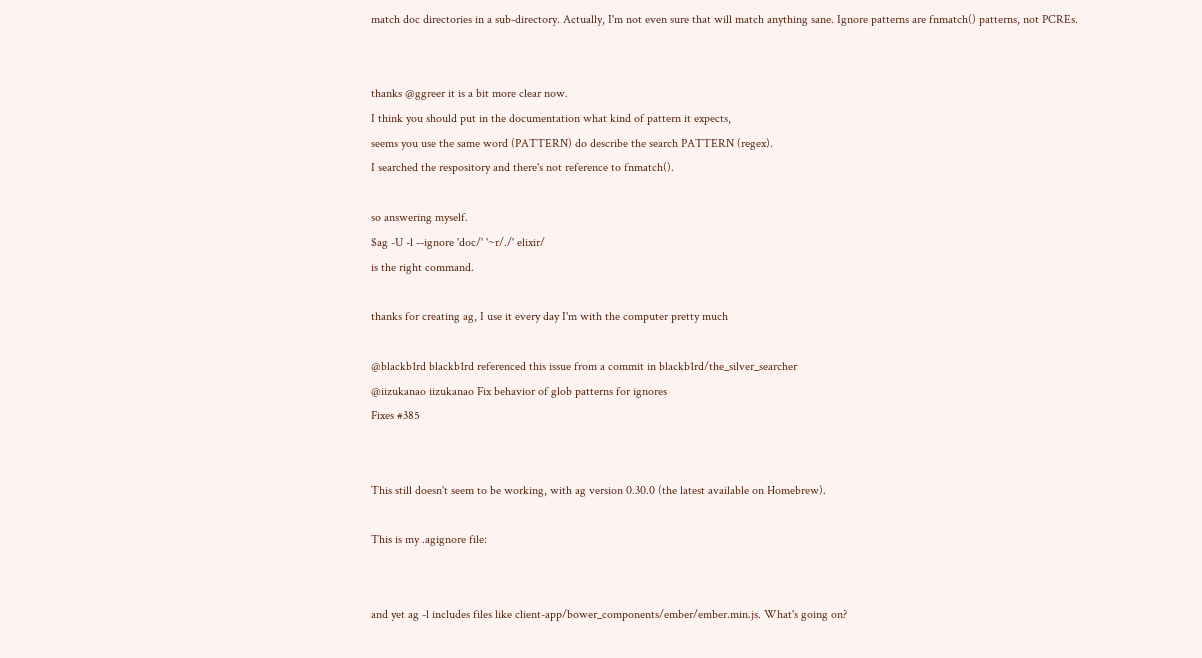match doc directories in a sub-directory. Actually, I'm not even sure that will match anything sane. Ignore patterns are fnmatch() patterns, not PCREs.


thanks @ggreer it is a bit more clear now.
I think you should put in the documentation what kind of pattern it expects,
seems you use the same word (PATTERN) do describe the search PATTERN (regex).
I searched the respository and there's not reference to fnmatch().

so answering myself.
$ag -U -l --ignore 'doc/' '~r/./' elixir/
is the right command.

thanks for creating ag, I use it every day I'm with the computer pretty much

@blackb1rd blackb1rd referenced this issue from a commit in blackb1rd/the_silver_searcher
@iizukanao iizukanao Fix behavior of glob patterns for ignores
Fixes #385


This still doesn't seem to be working, with ag version 0.30.0 (the latest available on Homebrew).

This is my .agignore file:


and yet ag -l includes files like client-app/bower_components/ember/ember.min.js. What's going on?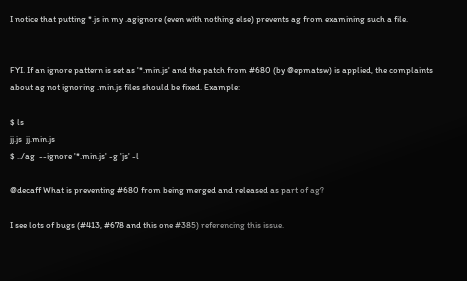I notice that putting *.js in my .agignore (even with nothing else) prevents ag from examining such a file.


FYI. If an ignore pattern is set as '*.min.js' and the patch from #680 (by @epmatsw) is applied, the complaints about ag not ignoring .min.js files should be fixed. Example:

$ ls
jj.js  jj.min.js
$ ../ag  --ignore '*.min.js' -g 'js' -l

@decaff What is preventing #680 from being merged and released as part of ag?

I see lots of bugs (#413, #678 and this one #385) referencing this issue.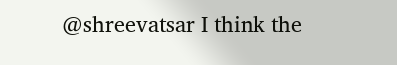@shreevatsar I think the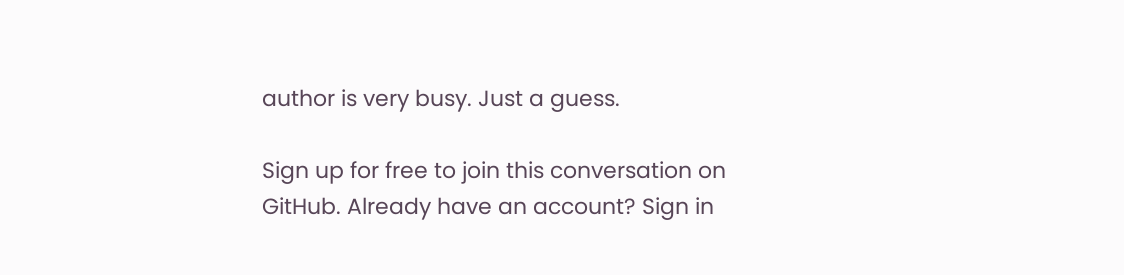author is very busy. Just a guess.

Sign up for free to join this conversation on GitHub. Already have an account? Sign in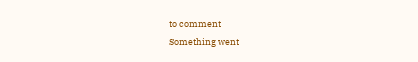to comment
Something went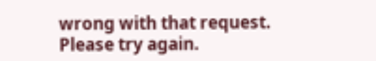wrong with that request. Please try again.